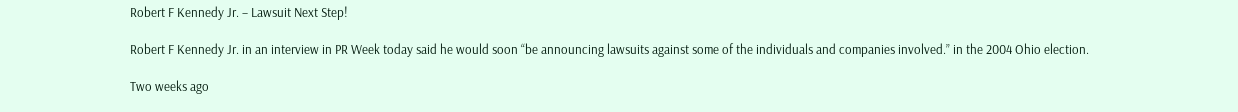Robert F Kennedy Jr. – Lawsuit Next Step!

Robert F Kennedy Jr. in an interview in PR Week today said he would soon “be announcing lawsuits against some of the individuals and companies involved.” in the 2004 Ohio election.

Two weeks ago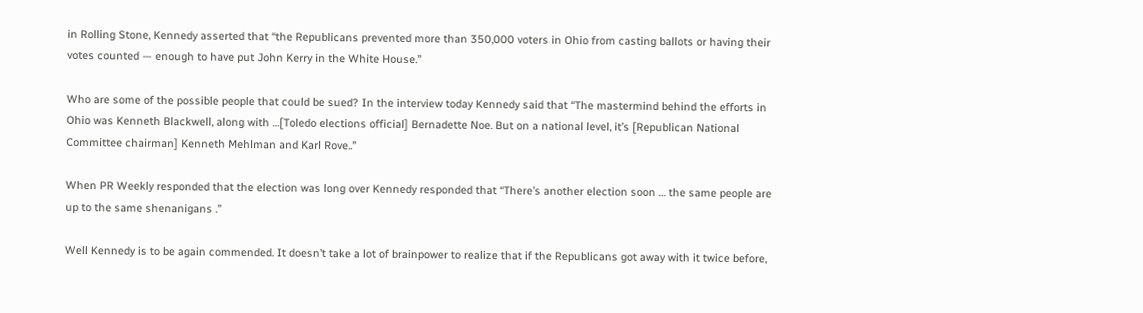in Rolling Stone, Kennedy asserted that “the Republicans prevented more than 350,000 voters in Ohio from casting ballots or having their votes counted — enough to have put John Kerry in the White House.”

Who are some of the possible people that could be sued? In the interview today Kennedy said that “The mastermind behind the efforts in Ohio was Kenneth Blackwell, along with …[Toledo elections official] Bernadette Noe. But on a national level, it’s [Republican National Committee chairman] Kenneth Mehlman and Karl Rove..”

When PR Weekly responded that the election was long over Kennedy responded that “There’s another election soon … the same people are up to the same shenanigans .”

Well Kennedy is to be again commended. It doesn’t take a lot of brainpower to realize that if the Republicans got away with it twice before,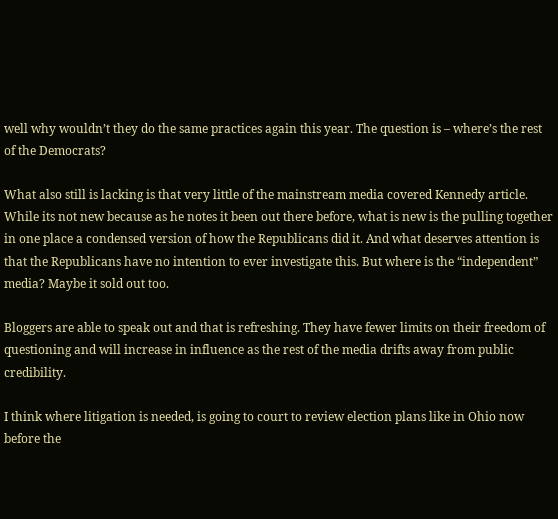well why wouldn’t they do the same practices again this year. The question is – where’s the rest of the Democrats?

What also still is lacking is that very little of the mainstream media covered Kennedy article. While its not new because as he notes it been out there before, what is new is the pulling together in one place a condensed version of how the Republicans did it. And what deserves attention is that the Republicans have no intention to ever investigate this. But where is the “independent” media? Maybe it sold out too.

Bloggers are able to speak out and that is refreshing. They have fewer limits on their freedom of questioning and will increase in influence as the rest of the media drifts away from public credibility.

I think where litigation is needed, is going to court to review election plans like in Ohio now before the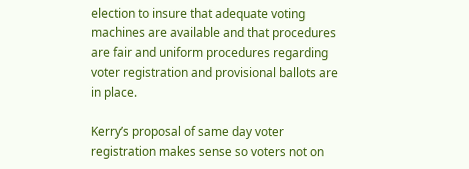election to insure that adequate voting machines are available and that procedures are fair and uniform procedures regarding voter registration and provisional ballots are in place.

Kerry’s proposal of same day voter registration makes sense so voters not on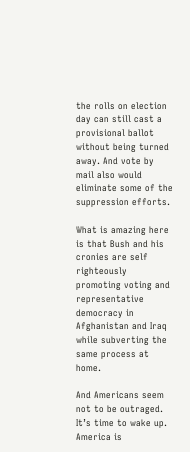the rolls on election day can still cast a provisional ballot without being turned away. And vote by mail also would eliminate some of the suppression efforts.

What is amazing here is that Bush and his cronies are self righteously promoting voting and representative democracy in Afghanistan and Iraq while subverting the same process at home.

And Americans seem not to be outraged. It’s time to wake up. America is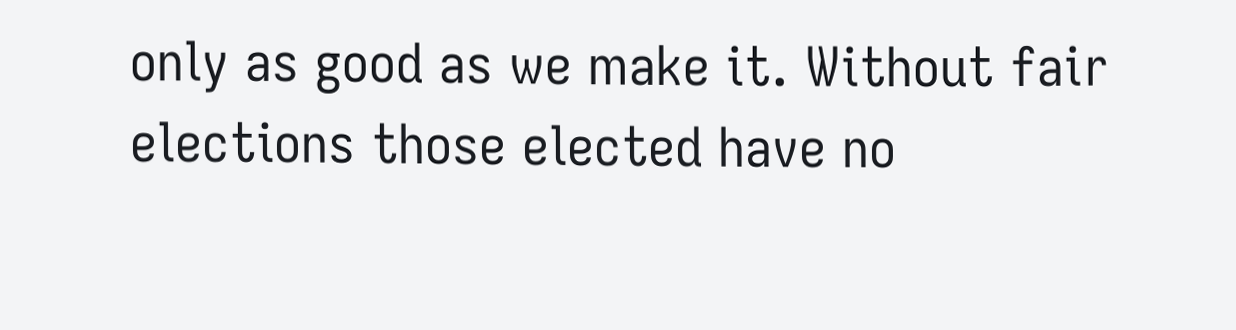only as good as we make it. Without fair elections those elected have no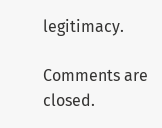legitimacy.

Comments are closed.